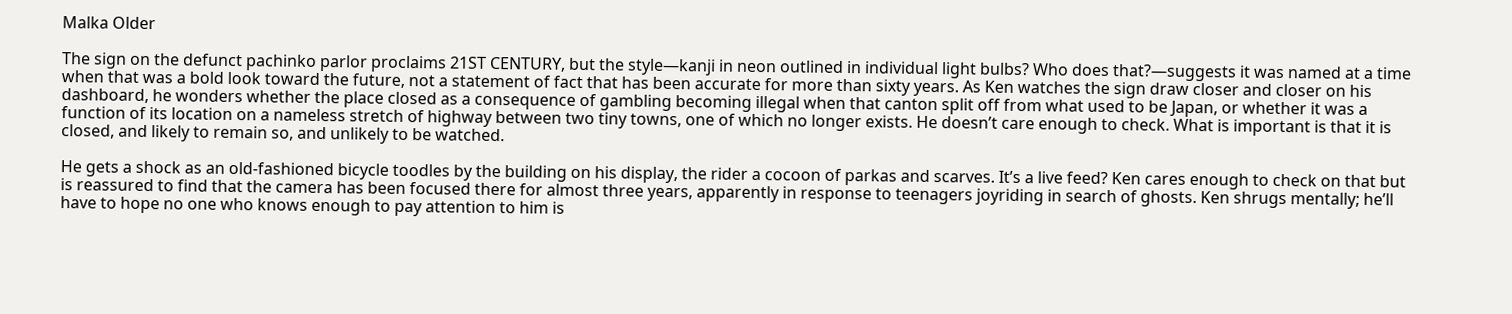Malka Older

The sign on the defunct pachinko parlor proclaims 21ST CENTURY, but the style—kanji in neon outlined in individual light bulbs? Who does that?—suggests it was named at a time when that was a bold look toward the future, not a statement of fact that has been accurate for more than sixty years. As Ken watches the sign draw closer and closer on his dashboard, he wonders whether the place closed as a consequence of gambling becoming illegal when that canton split off from what used to be Japan, or whether it was a function of its location on a nameless stretch of highway between two tiny towns, one of which no longer exists. He doesn’t care enough to check. What is important is that it is closed, and likely to remain so, and unlikely to be watched.

He gets a shock as an old-fashioned bicycle toodles by the building on his display, the rider a cocoon of parkas and scarves. It’s a live feed? Ken cares enough to check on that but is reassured to find that the camera has been focused there for almost three years, apparently in response to teenagers joyriding in search of ghosts. Ken shrugs mentally; he’ll have to hope no one who knows enough to pay attention to him is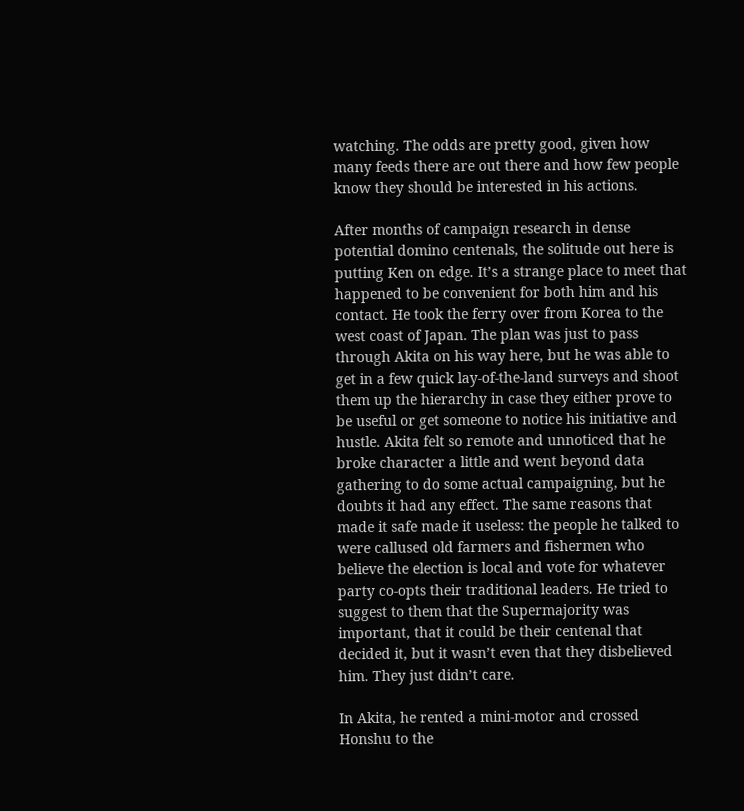watching. The odds are pretty good, given how many feeds there are out there and how few people know they should be interested in his actions.

After months of campaign research in dense potential domino centenals, the solitude out here is putting Ken on edge. It’s a strange place to meet that happened to be convenient for both him and his contact. He took the ferry over from Korea to the west coast of Japan. The plan was just to pass through Akita on his way here, but he was able to get in a few quick lay-of-the-land surveys and shoot them up the hierarchy in case they either prove to be useful or get someone to notice his initiative and hustle. Akita felt so remote and unnoticed that he broke character a little and went beyond data gathering to do some actual campaigning, but he doubts it had any effect. The same reasons that made it safe made it useless: the people he talked to were callused old farmers and fishermen who believe the election is local and vote for whatever party co-opts their traditional leaders. He tried to suggest to them that the Supermajority was important, that it could be their centenal that decided it, but it wasn’t even that they disbelieved him. They just didn’t care.

In Akita, he rented a mini-motor and crossed Honshu to the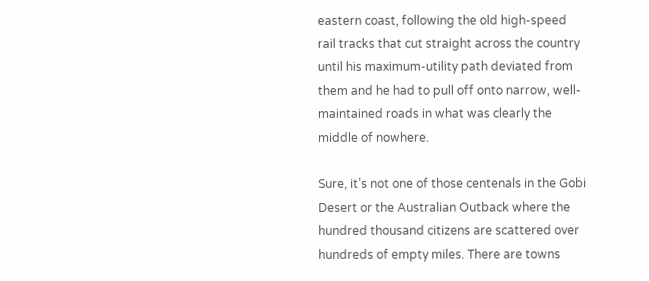eastern coast, following the old high-speed rail tracks that cut straight across the country until his maximum-utility path deviated from them and he had to pull off onto narrow, well-maintained roads in what was clearly the middle of nowhere.

Sure, it’s not one of those centenals in the Gobi Desert or the Australian Outback where the hundred thousand citizens are scattered over hundreds of empty miles. There are towns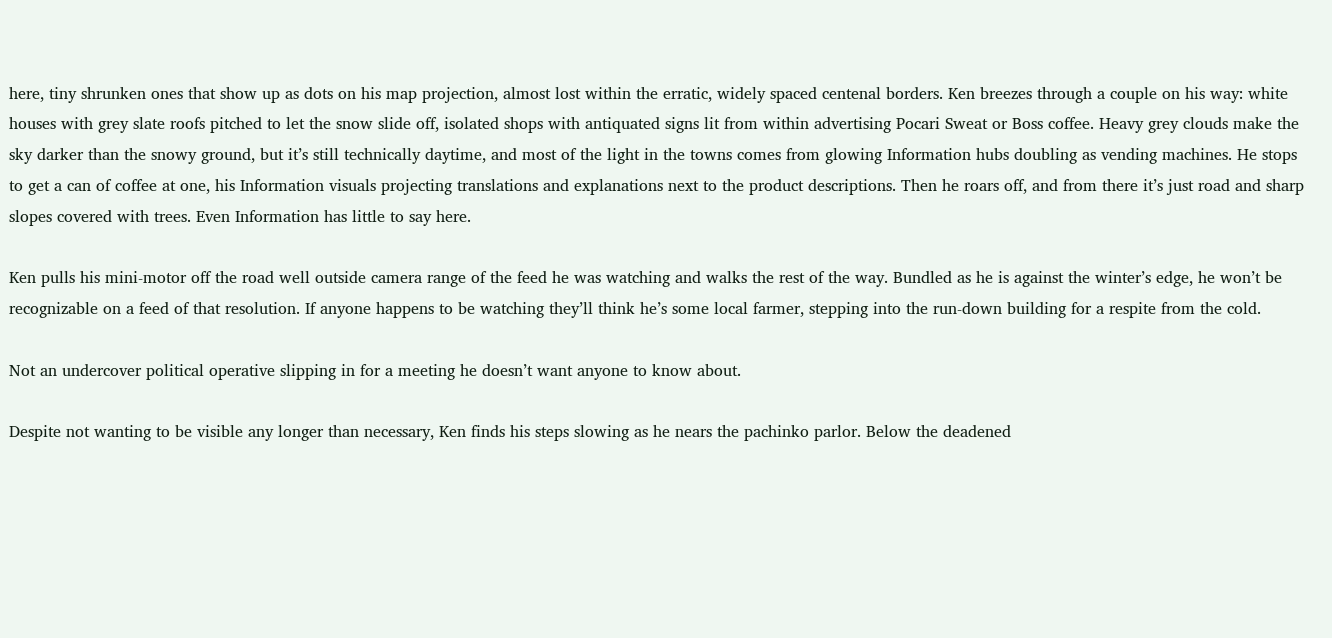here, tiny shrunken ones that show up as dots on his map projection, almost lost within the erratic, widely spaced centenal borders. Ken breezes through a couple on his way: white houses with grey slate roofs pitched to let the snow slide off, isolated shops with antiquated signs lit from within advertising Pocari Sweat or Boss coffee. Heavy grey clouds make the sky darker than the snowy ground, but it’s still technically daytime, and most of the light in the towns comes from glowing Information hubs doubling as vending machines. He stops to get a can of coffee at one, his Information visuals projecting translations and explanations next to the product descriptions. Then he roars off, and from there it’s just road and sharp slopes covered with trees. Even Information has little to say here.

Ken pulls his mini-motor off the road well outside camera range of the feed he was watching and walks the rest of the way. Bundled as he is against the winter’s edge, he won’t be recognizable on a feed of that resolution. If anyone happens to be watching they’ll think he’s some local farmer, stepping into the run-down building for a respite from the cold.

Not an undercover political operative slipping in for a meeting he doesn’t want anyone to know about.

Despite not wanting to be visible any longer than necessary, Ken finds his steps slowing as he nears the pachinko parlor. Below the deadened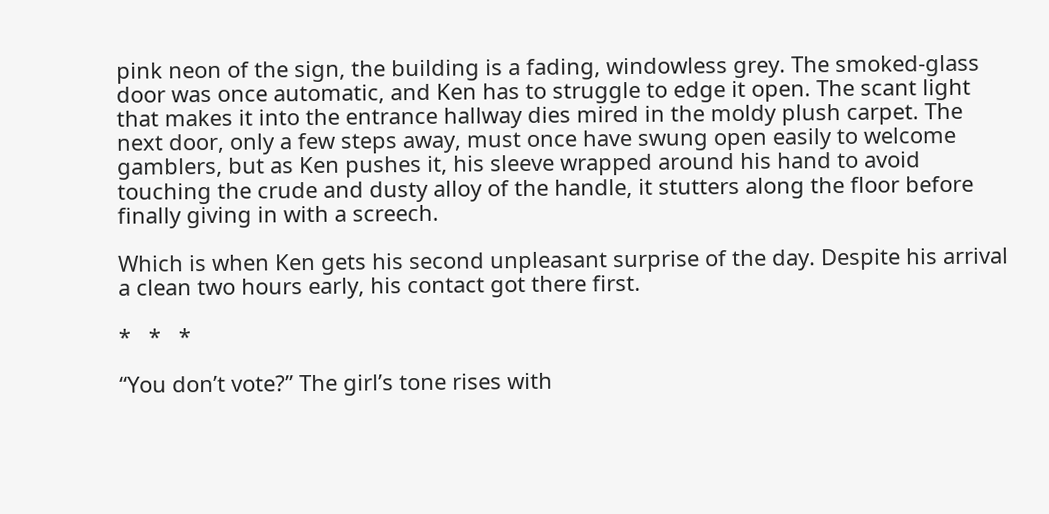pink neon of the sign, the building is a fading, windowless grey. The smoked-glass door was once automatic, and Ken has to struggle to edge it open. The scant light that makes it into the entrance hallway dies mired in the moldy plush carpet. The next door, only a few steps away, must once have swung open easily to welcome gamblers, but as Ken pushes it, his sleeve wrapped around his hand to avoid touching the crude and dusty alloy of the handle, it stutters along the floor before finally giving in with a screech.

Which is when Ken gets his second unpleasant surprise of the day. Despite his arrival a clean two hours early, his contact got there first.

*   *   *

“You don’t vote?” The girl’s tone rises with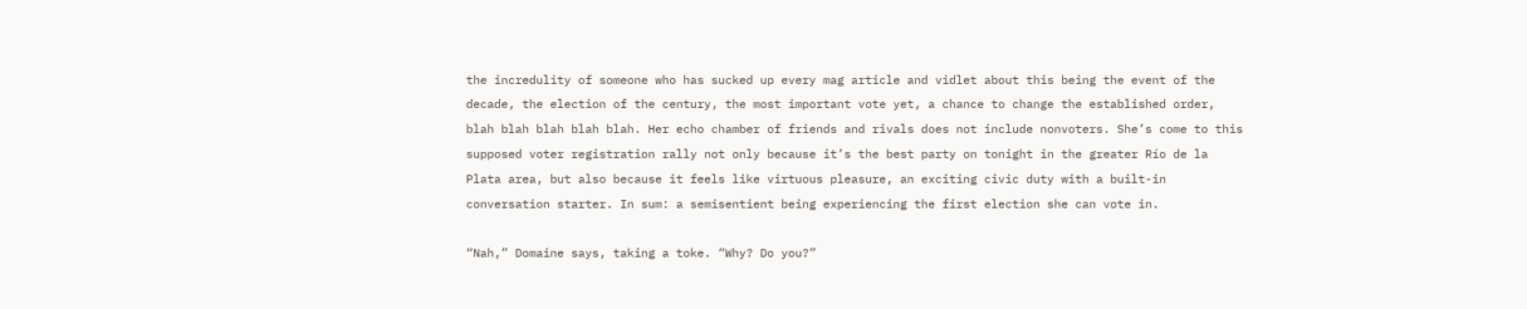the incredulity of someone who has sucked up every mag article and vidlet about this being the event of the decade, the election of the century, the most important vote yet, a chance to change the established order, blah blah blah blah blah. Her echo chamber of friends and rivals does not include nonvoters. She’s come to this supposed voter registration rally not only because it’s the best party on tonight in the greater Río de la Plata area, but also because it feels like virtuous pleasure, an exciting civic duty with a built-in conversation starter. In sum: a semisentient being experiencing the first election she can vote in.

“Nah,” Domaine says, taking a toke. “Why? Do you?”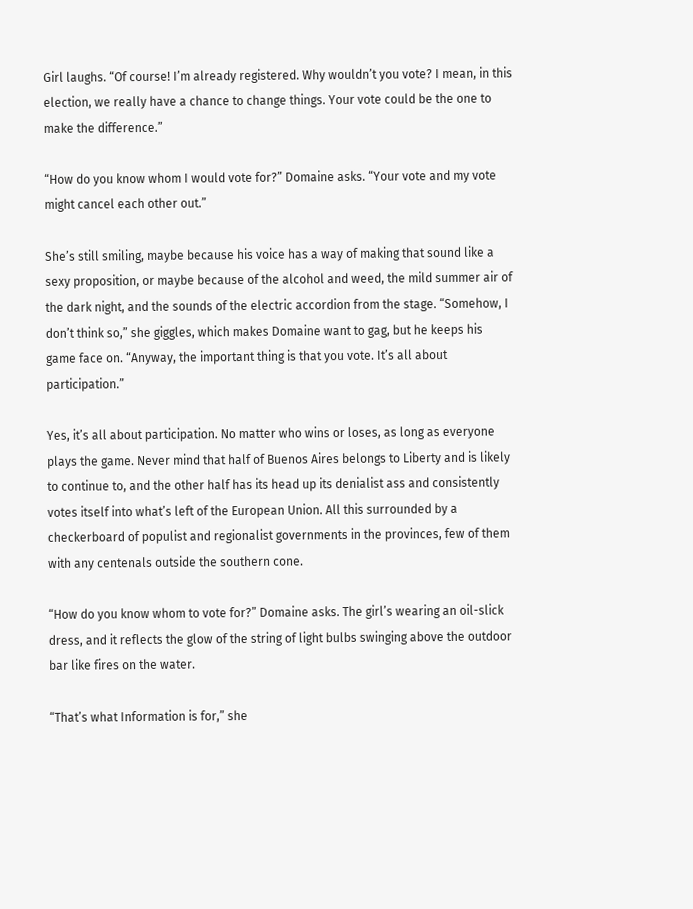Girl laughs. “Of course! I’m already registered. Why wouldn’t you vote? I mean, in this election, we really have a chance to change things. Your vote could be the one to make the difference.”

“How do you know whom I would vote for?” Domaine asks. “Your vote and my vote might cancel each other out.”

She’s still smiling, maybe because his voice has a way of making that sound like a sexy proposition, or maybe because of the alcohol and weed, the mild summer air of the dark night, and the sounds of the electric accordion from the stage. “Somehow, I don’t think so,” she giggles, which makes Domaine want to gag, but he keeps his game face on. “Anyway, the important thing is that you vote. It’s all about participation.”

Yes, it’s all about participation. No matter who wins or loses, as long as everyone plays the game. Never mind that half of Buenos Aires belongs to Liberty and is likely to continue to, and the other half has its head up its denialist ass and consistently votes itself into what’s left of the European Union. All this surrounded by a checkerboard of populist and regionalist governments in the provinces, few of them with any centenals outside the southern cone.

“How do you know whom to vote for?” Domaine asks. The girl’s wearing an oil-slick dress, and it reflects the glow of the string of light bulbs swinging above the outdoor bar like fires on the water.

“That’s what Information is for,” she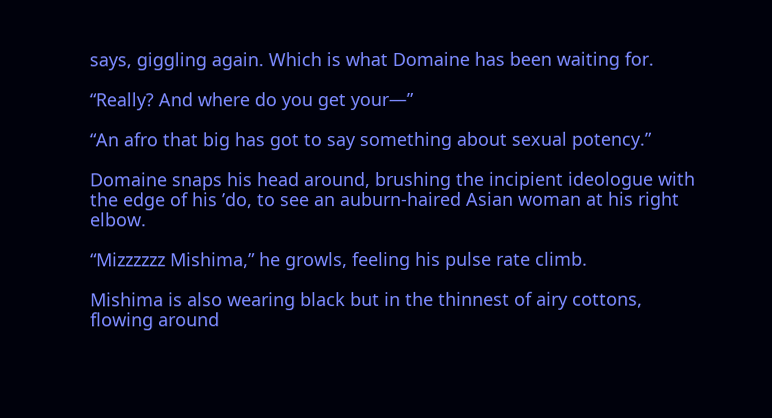says, giggling again. Which is what Domaine has been waiting for.

“Really? And where do you get your—”

“An afro that big has got to say something about sexual potency.”

Domaine snaps his head around, brushing the incipient ideologue with the edge of his ’do, to see an auburn-haired Asian woman at his right elbow.

“Mizzzzzz Mishima,” he growls, feeling his pulse rate climb.

Mishima is also wearing black but in the thinnest of airy cottons, flowing around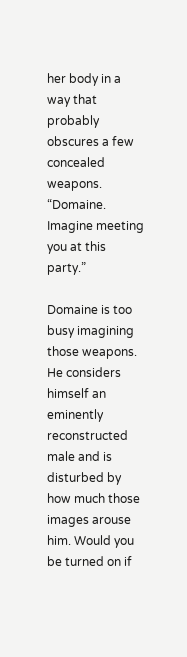her body in a way that probably obscures a few concealed weapons. “Domaine. Imagine meeting you at this party.”

Domaine is too busy imagining those weapons. He considers himself an eminently reconstructed male and is disturbed by how much those images arouse him. Would you be turned on if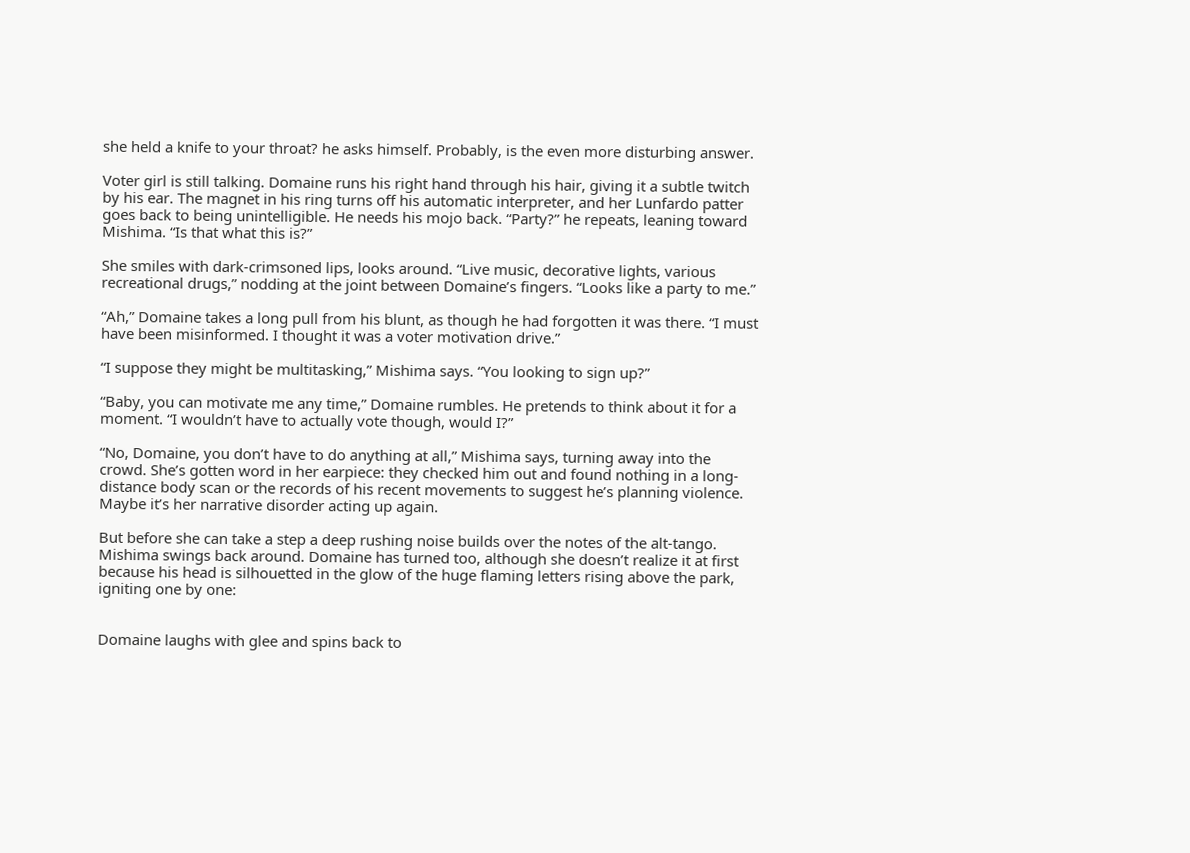she held a knife to your throat? he asks himself. Probably, is the even more disturbing answer.

Voter girl is still talking. Domaine runs his right hand through his hair, giving it a subtle twitch by his ear. The magnet in his ring turns off his automatic interpreter, and her Lunfardo patter goes back to being unintelligible. He needs his mojo back. “Party?” he repeats, leaning toward Mishima. “Is that what this is?”

She smiles with dark-crimsoned lips, looks around. “Live music, decorative lights, various recreational drugs,” nodding at the joint between Domaine’s fingers. “Looks like a party to me.”

“Ah,” Domaine takes a long pull from his blunt, as though he had forgotten it was there. “I must have been misinformed. I thought it was a voter motivation drive.”

“I suppose they might be multitasking,” Mishima says. “You looking to sign up?”

“Baby, you can motivate me any time,” Domaine rumbles. He pretends to think about it for a moment. “I wouldn’t have to actually vote though, would I?”

“No, Domaine, you don’t have to do anything at all,” Mishima says, turning away into the crowd. She’s gotten word in her earpiece: they checked him out and found nothing in a long-distance body scan or the records of his recent movements to suggest he’s planning violence. Maybe it’s her narrative disorder acting up again.

But before she can take a step a deep rushing noise builds over the notes of the alt-tango. Mishima swings back around. Domaine has turned too, although she doesn’t realize it at first because his head is silhouetted in the glow of the huge flaming letters rising above the park, igniting one by one:


Domaine laughs with glee and spins back to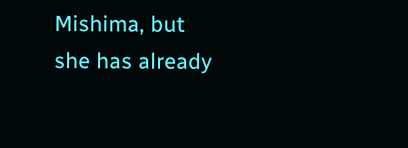Mishima, but she has already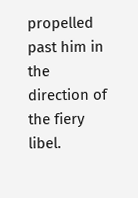propelled past him in the direction of the fiery libel.